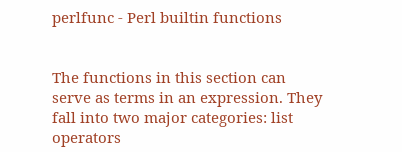perlfunc - Perl builtin functions


The functions in this section can serve as terms in an expression. They fall into two major categories: list operators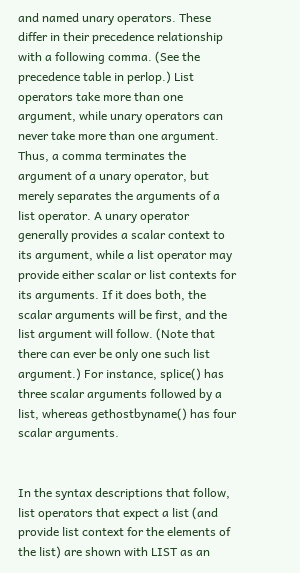and named unary operators. These differ in their precedence relationship with a following comma. (See the precedence table in perlop.) List operators take more than one argument, while unary operators can never take more than one argument. Thus, a comma terminates the argument of a unary operator, but merely separates the arguments of a list operator. A unary operator generally provides a scalar context to its argument, while a list operator may provide either scalar or list contexts for its arguments. If it does both, the scalar arguments will be first, and the list argument will follow. (Note that there can ever be only one such list argument.) For instance, splice() has three scalar arguments followed by a list, whereas gethostbyname() has four scalar arguments.


In the syntax descriptions that follow, list operators that expect a list (and provide list context for the elements of the list) are shown with LIST as an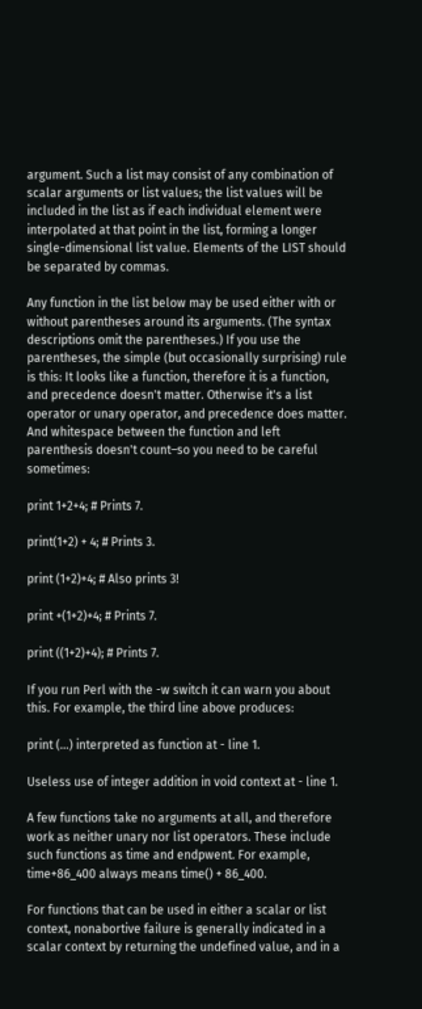argument. Such a list may consist of any combination of scalar arguments or list values; the list values will be included in the list as if each individual element were interpolated at that point in the list, forming a longer single-dimensional list value. Elements of the LIST should be separated by commas.

Any function in the list below may be used either with or without parentheses around its arguments. (The syntax descriptions omit the parentheses.) If you use the parentheses, the simple (but occasionally surprising) rule is this: It looks like a function, therefore it is a function, and precedence doesn't matter. Otherwise it's a list operator or unary operator, and precedence does matter. And whitespace between the function and left parenthesis doesn't count–so you need to be careful sometimes:

print 1+2+4; # Prints 7.

print(1+2) + 4; # Prints 3.

print (1+2)+4; # Also prints 3!

print +(1+2)+4; # Prints 7.

print ((1+2)+4); # Prints 7.

If you run Perl with the -w switch it can warn you about this. For example, the third line above produces:

print (…) interpreted as function at - line 1.

Useless use of integer addition in void context at - line 1.

A few functions take no arguments at all, and therefore work as neither unary nor list operators. These include such functions as time and endpwent. For example, time+86_400 always means time() + 86_400.

For functions that can be used in either a scalar or list context, nonabortive failure is generally indicated in a scalar context by returning the undefined value, and in a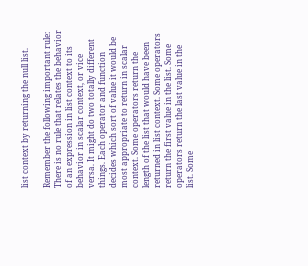list context by returning the null list.

Remember the following important rule: There is no rule that relates the behavior of an expression in list context to its behavior in scalar context, or vice versa. It might do two totally different things. Each operator and function decides which sort of value it would be most appropriate to return in scalar context. Some operators return the length of the list that would have been returned in list context. Some operators return the first value in the list. Some operators return the last value in the list. Some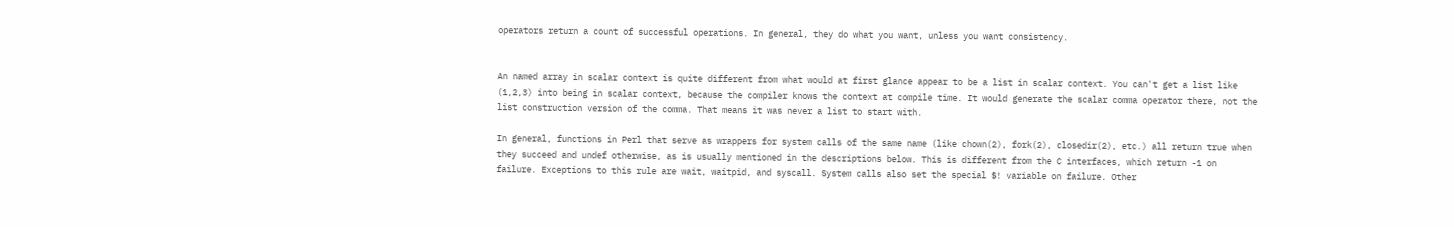operators return a count of successful operations. In general, they do what you want, unless you want consistency.


An named array in scalar context is quite different from what would at first glance appear to be a list in scalar context. You can't get a list like (1,2,3) into being in scalar context, because the compiler knows the context at compile time. It would generate the scalar comma operator there, not the list construction version of the comma. That means it was never a list to start with.

In general, functions in Perl that serve as wrappers for system calls of the same name (like chown(2), fork(2), closedir(2), etc.) all return true when they succeed and undef otherwise, as is usually mentioned in the descriptions below. This is different from the C interfaces, which return -1 on failure. Exceptions to this rule are wait, waitpid, and syscall. System calls also set the special $! variable on failure. Other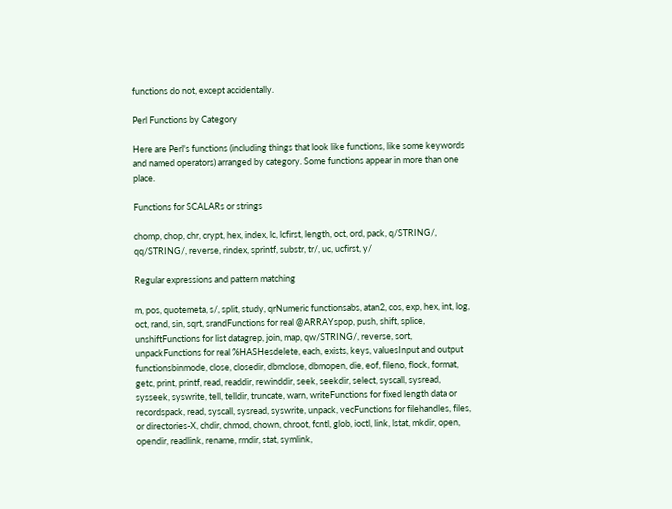functions do not, except accidentally.

Perl Functions by Category

Here are Perl's functions (including things that look like functions, like some keywords and named operators) arranged by category. Some functions appear in more than one place.

Functions for SCALARs or strings

chomp, chop, chr, crypt, hex, index, lc, lcfirst, length, oct, ord, pack, q/STRING/, qq/STRING/, reverse, rindex, sprintf, substr, tr/, uc, ucfirst, y/

Regular expressions and pattern matching

m, pos, quotemeta, s/, split, study, qrNumeric functionsabs, atan2, cos, exp, hex, int, log, oct, rand, sin, sqrt, srandFunctions for real @ARRAYspop, push, shift, splice, unshiftFunctions for list datagrep, join, map, qw/STRING/, reverse, sort, unpackFunctions for real %HASHesdelete, each, exists, keys, valuesInput and output functionsbinmode, close, closedir, dbmclose, dbmopen, die, eof, fileno, flock, format, getc, print, printf, read, readdir, rewinddir, seek, seekdir, select, syscall, sysread, sysseek, syswrite, tell, telldir, truncate, warn, writeFunctions for fixed length data or recordspack, read, syscall, sysread, syswrite, unpack, vecFunctions for filehandles, files, or directories-X, chdir, chmod, chown, chroot, fcntl, glob, ioctl, link, lstat, mkdir, open, opendir, readlink, rename, rmdir, stat, symlink,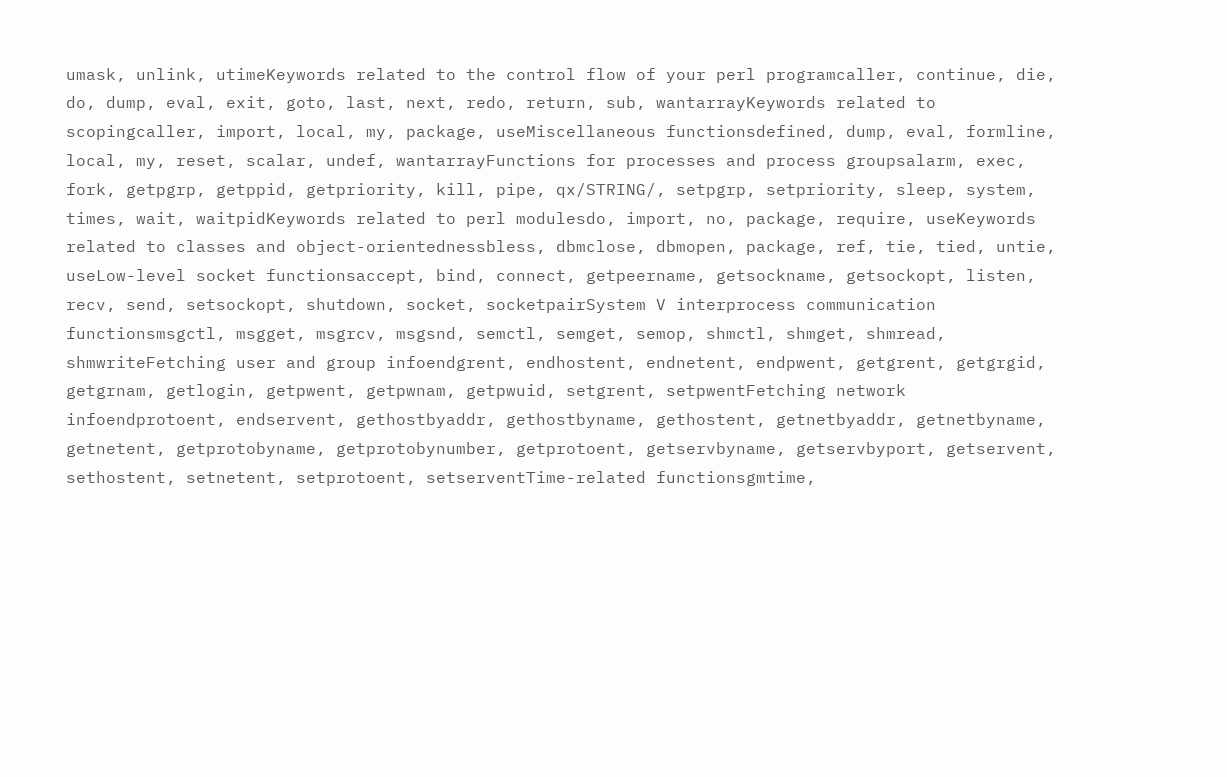umask, unlink, utimeKeywords related to the control flow of your perl programcaller, continue, die, do, dump, eval, exit, goto, last, next, redo, return, sub, wantarrayKeywords related to scopingcaller, import, local, my, package, useMiscellaneous functionsdefined, dump, eval, formline, local, my, reset, scalar, undef, wantarrayFunctions for processes and process groupsalarm, exec, fork, getpgrp, getppid, getpriority, kill, pipe, qx/STRING/, setpgrp, setpriority, sleep, system, times, wait, waitpidKeywords related to perl modulesdo, import, no, package, require, useKeywords related to classes and object-orientednessbless, dbmclose, dbmopen, package, ref, tie, tied, untie, useLow-level socket functionsaccept, bind, connect, getpeername, getsockname, getsockopt, listen, recv, send, setsockopt, shutdown, socket, socketpairSystem V interprocess communication functionsmsgctl, msgget, msgrcv, msgsnd, semctl, semget, semop, shmctl, shmget, shmread, shmwriteFetching user and group infoendgrent, endhostent, endnetent, endpwent, getgrent, getgrgid, getgrnam, getlogin, getpwent, getpwnam, getpwuid, setgrent, setpwentFetching network infoendprotoent, endservent, gethostbyaddr, gethostbyname, gethostent, getnetbyaddr, getnetbyname, getnetent, getprotobyname, getprotobynumber, getprotoent, getservbyname, getservbyport, getservent, sethostent, setnetent, setprotoent, setserventTime-related functionsgmtime,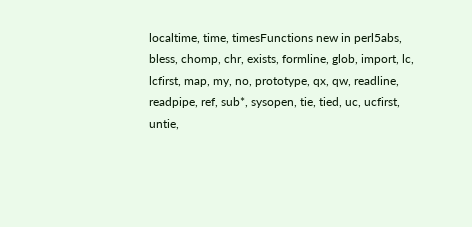localtime, time, timesFunctions new in perl5abs, bless, chomp, chr, exists, formline, glob, import, lc, lcfirst, map, my, no, prototype, qx, qw, readline, readpipe, ref, sub*, sysopen, tie, tied, uc, ucfirst, untie,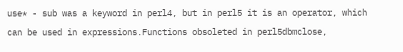use* - sub was a keyword in perl4, but in perl5 it is an operator, which can be used in expressions.Functions obsoleted in perl5dbmclose,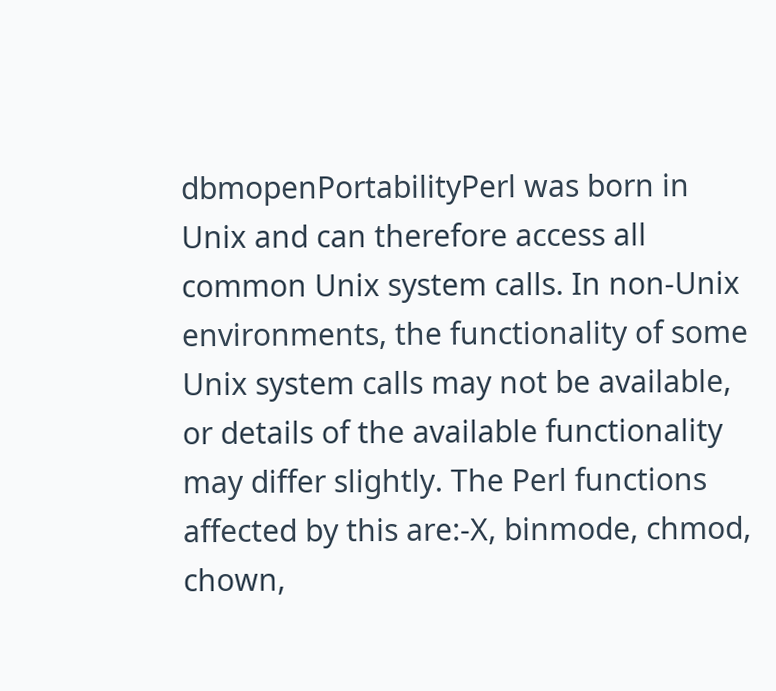dbmopenPortabilityPerl was born in Unix and can therefore access all common Unix system calls. In non-Unix environments, the functionality of some Unix system calls may not be available, or details of the available functionality may differ slightly. The Perl functions affected by this are:-X, binmode, chmod, chown,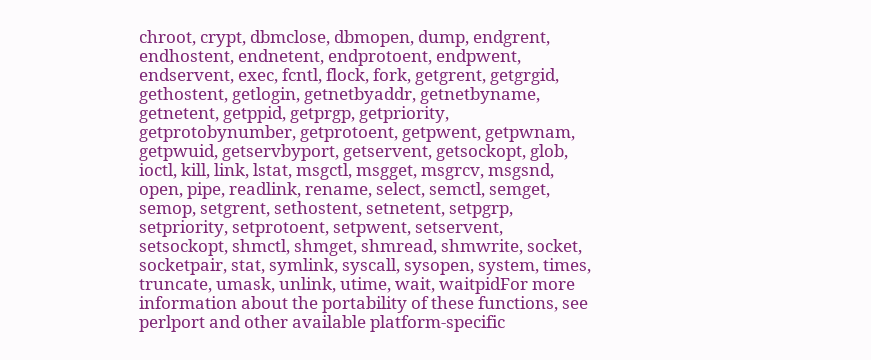chroot, crypt, dbmclose, dbmopen, dump, endgrent, endhostent, endnetent, endprotoent, endpwent, endservent, exec, fcntl, flock, fork, getgrent, getgrgid, gethostent, getlogin, getnetbyaddr, getnetbyname, getnetent, getppid, getprgp, getpriority, getprotobynumber, getprotoent, getpwent, getpwnam, getpwuid, getservbyport, getservent, getsockopt, glob, ioctl, kill, link, lstat, msgctl, msgget, msgrcv, msgsnd, open, pipe, readlink, rename, select, semctl, semget, semop, setgrent, sethostent, setnetent, setpgrp, setpriority, setprotoent, setpwent, setservent, setsockopt, shmctl, shmget, shmread, shmwrite, socket, socketpair, stat, symlink, syscall, sysopen, system, times, truncate, umask, unlink, utime, wait, waitpidFor more information about the portability of these functions, see perlport and other available platform-specific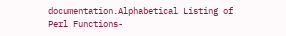documentation.Alphabetical Listing of Perl Functions-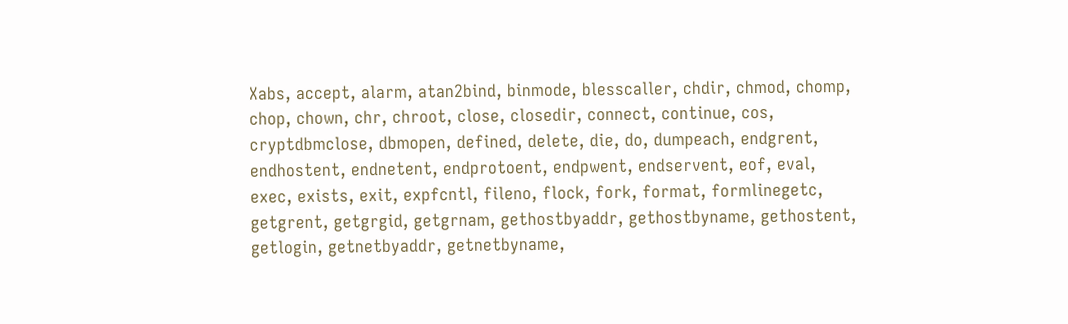Xabs, accept, alarm, atan2bind, binmode, blesscaller, chdir, chmod, chomp, chop, chown, chr, chroot, close, closedir, connect, continue, cos, cryptdbmclose, dbmopen, defined, delete, die, do, dumpeach, endgrent, endhostent, endnetent, endprotoent, endpwent, endservent, eof, eval, exec, exists, exit, expfcntl, fileno, flock, fork, format, formlinegetc, getgrent, getgrgid, getgrnam, gethostbyaddr, gethostbyname, gethostent, getlogin, getnetbyaddr, getnetbyname,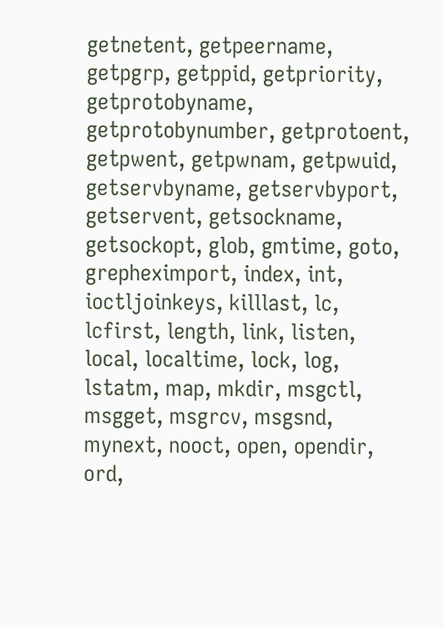getnetent, getpeername, getpgrp, getppid, getpriority, getprotobyname, getprotobynumber, getprotoent, getpwent, getpwnam, getpwuid, getservbyname, getservbyport, getservent, getsockname, getsockopt, glob, gmtime, goto, grepheximport, index, int, ioctljoinkeys, killlast, lc, lcfirst, length, link, listen, local, localtime, lock, log, lstatm, map, mkdir, msgctl, msgget, msgrcv, msgsnd, mynext, nooct, open, opendir, ord,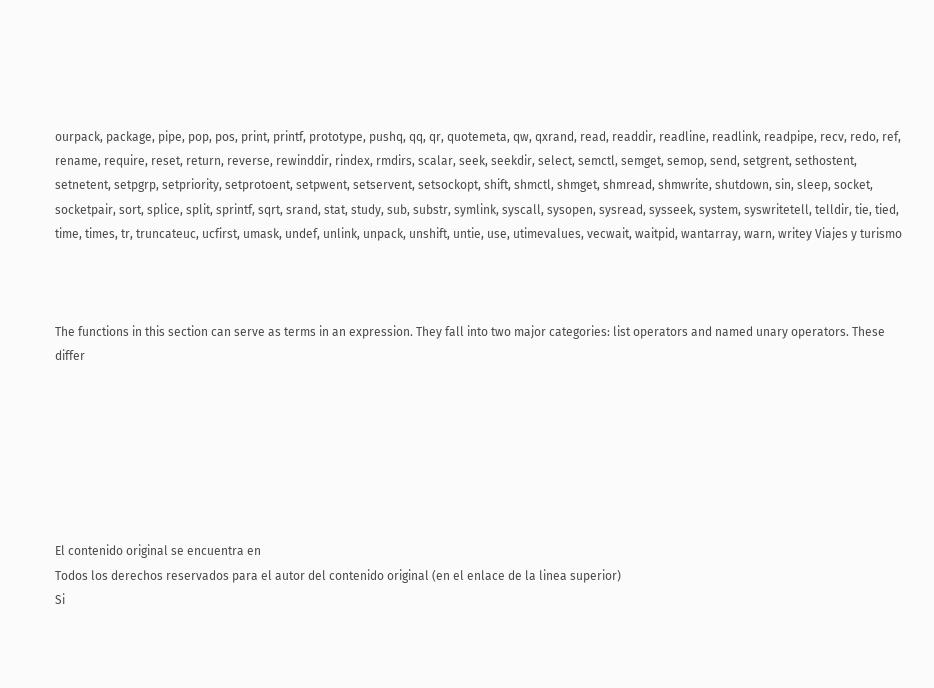ourpack, package, pipe, pop, pos, print, printf, prototype, pushq, qq, qr, quotemeta, qw, qxrand, read, readdir, readline, readlink, readpipe, recv, redo, ref, rename, require, reset, return, reverse, rewinddir, rindex, rmdirs, scalar, seek, seekdir, select, semctl, semget, semop, send, setgrent, sethostent, setnetent, setpgrp, setpriority, setprotoent, setpwent, setservent, setsockopt, shift, shmctl, shmget, shmread, shmwrite, shutdown, sin, sleep, socket, socketpair, sort, splice, split, sprintf, sqrt, srand, stat, study, sub, substr, symlink, syscall, sysopen, sysread, sysseek, system, syswritetell, telldir, tie, tied, time, times, tr, truncateuc, ucfirst, umask, undef, unlink, unpack, unshift, untie, use, utimevalues, vecwait, waitpid, wantarray, warn, writey Viajes y turismo



The functions in this section can serve as terms in an expression. They fall into two major categories: list operators and named unary operators. These differ







El contenido original se encuentra en
Todos los derechos reservados para el autor del contenido original (en el enlace de la linea superior)
Si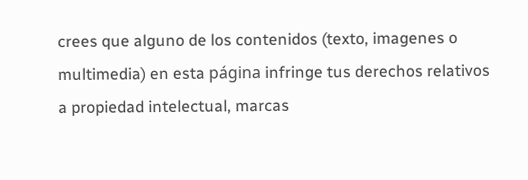crees que alguno de los contenidos (texto, imagenes o multimedia) en esta página infringe tus derechos relativos a propiedad intelectual, marcas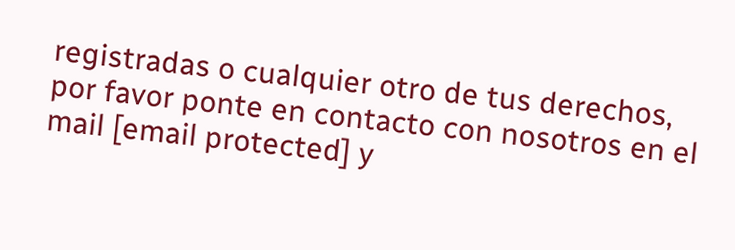registradas o cualquier otro de tus derechos, por favor ponte en contacto con nosotros en el mail [email protected] y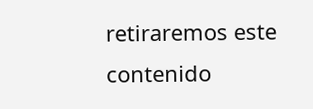retiraremos este contenido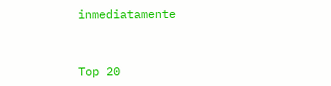inmediatamente



Top 20